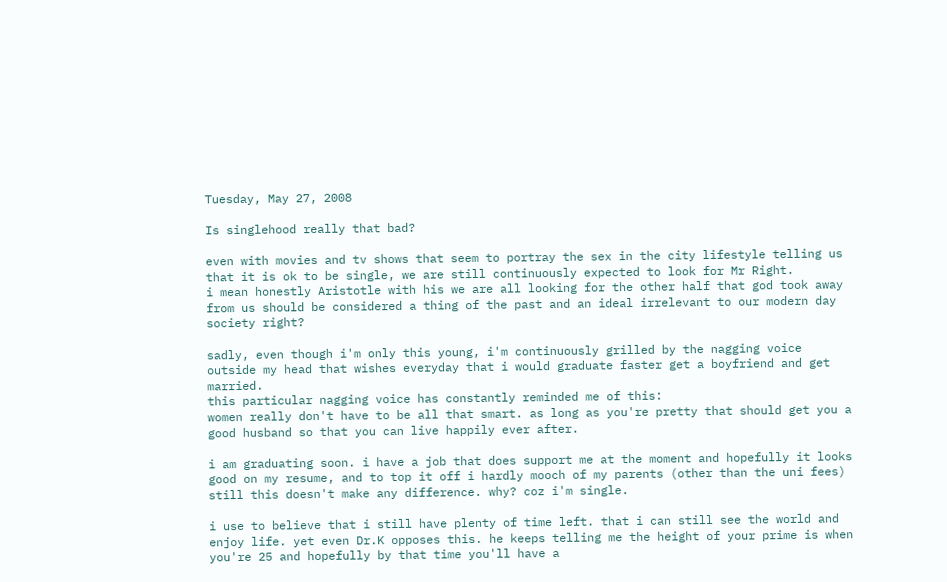Tuesday, May 27, 2008

Is singlehood really that bad?

even with movies and tv shows that seem to portray the sex in the city lifestyle telling us that it is ok to be single, we are still continuously expected to look for Mr Right.
i mean honestly Aristotle with his we are all looking for the other half that god took away from us should be considered a thing of the past and an ideal irrelevant to our modern day society right?

sadly, even though i'm only this young, i'm continuously grilled by the nagging voice outside my head that wishes everyday that i would graduate faster get a boyfriend and get married.
this particular nagging voice has constantly reminded me of this:
women really don't have to be all that smart. as long as you're pretty that should get you a good husband so that you can live happily ever after.

i am graduating soon. i have a job that does support me at the moment and hopefully it looks good on my resume, and to top it off i hardly mooch of my parents (other than the uni fees)
still this doesn't make any difference. why? coz i'm single.

i use to believe that i still have plenty of time left. that i can still see the world and enjoy life. yet even Dr.K opposes this. he keeps telling me the height of your prime is when you're 25 and hopefully by that time you'll have a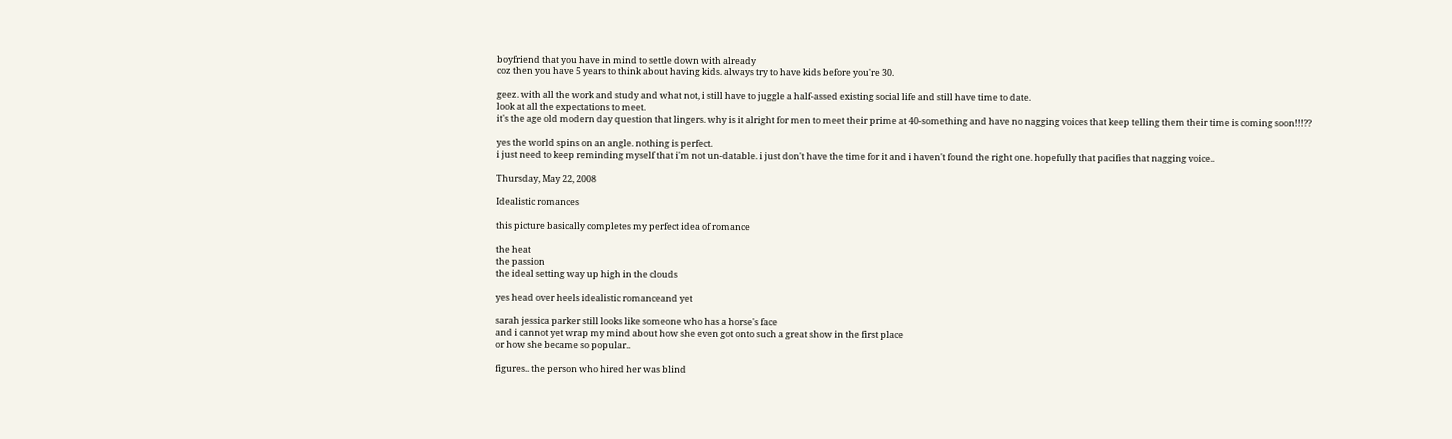boyfriend that you have in mind to settle down with already
coz then you have 5 years to think about having kids. always try to have kids before you're 30.

geez. with all the work and study and what not, i still have to juggle a half-assed existing social life and still have time to date.
look at all the expectations to meet.
it's the age old modern day question that lingers. why is it alright for men to meet their prime at 40-something and have no nagging voices that keep telling them their time is coming soon!!!??

yes the world spins on an angle. nothing is perfect.
i just need to keep reminding myself that i'm not un-datable. i just don't have the time for it and i haven't found the right one. hopefully that pacifies that nagging voice..

Thursday, May 22, 2008

Idealistic romances

this picture basically completes my perfect idea of romance

the heat
the passion
the ideal setting way up high in the clouds

yes head over heels idealistic romanceand yet

sarah jessica parker still looks like someone who has a horse's face
and i cannot yet wrap my mind about how she even got onto such a great show in the first place
or how she became so popular..

figures.. the person who hired her was blind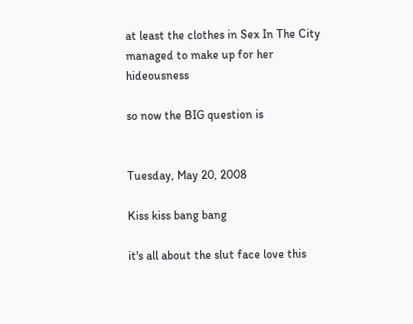at least the clothes in Sex In The City managed to make up for her hideousness

so now the BIG question is


Tuesday, May 20, 2008

Kiss kiss bang bang

it's all about the slut face love this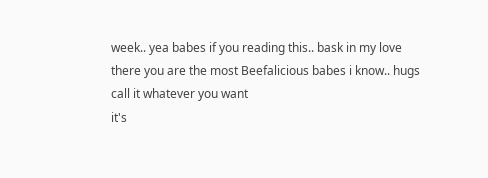week.. yea babes if you reading this.. bask in my love
there you are the most Beefalicious babes i know.. hugs
call it whatever you want
it's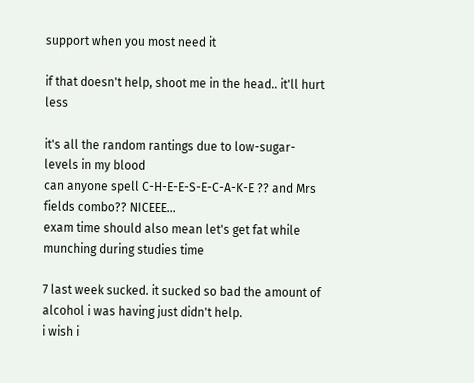support when you most need it

if that doesn't help, shoot me in the head.. it'll hurt less

it's all the random rantings due to low-sugar-levels in my blood
can anyone spell C-H-E-E-S-E-C-A-K-E ?? and Mrs fields combo?? NICEEE...
exam time should also mean let's get fat while munching during studies time

7 last week sucked. it sucked so bad the amount of alcohol i was having just didn't help.
i wish i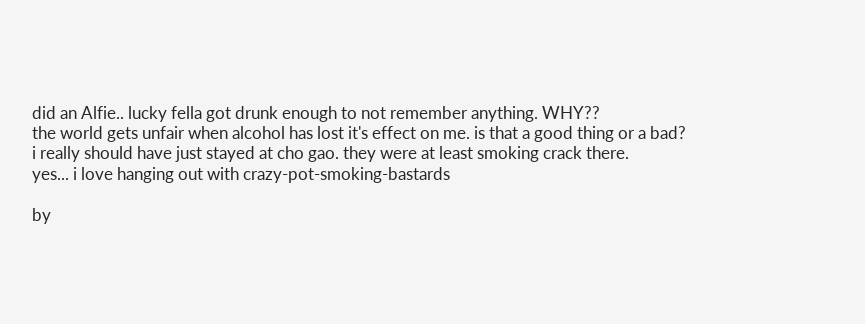did an Alfie.. lucky fella got drunk enough to not remember anything. WHY??
the world gets unfair when alcohol has lost it's effect on me. is that a good thing or a bad?
i really should have just stayed at cho gao. they were at least smoking crack there.
yes... i love hanging out with crazy-pot-smoking-bastards

by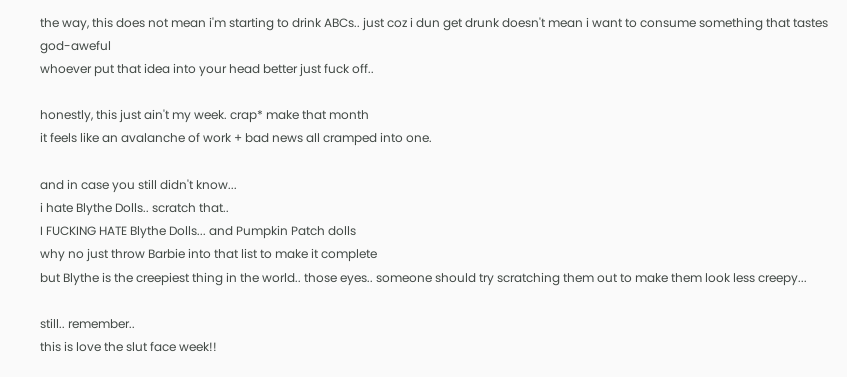the way, this does not mean i'm starting to drink ABCs.. just coz i dun get drunk doesn't mean i want to consume something that tastes god-aweful
whoever put that idea into your head better just fuck off..

honestly, this just ain't my week. crap* make that month
it feels like an avalanche of work + bad news all cramped into one.

and in case you still didn't know...
i hate Blythe Dolls.. scratch that..
I FUCKING HATE Blythe Dolls... and Pumpkin Patch dolls
why no just throw Barbie into that list to make it complete
but Blythe is the creepiest thing in the world.. those eyes.. someone should try scratching them out to make them look less creepy...

still.. remember..
this is love the slut face week!!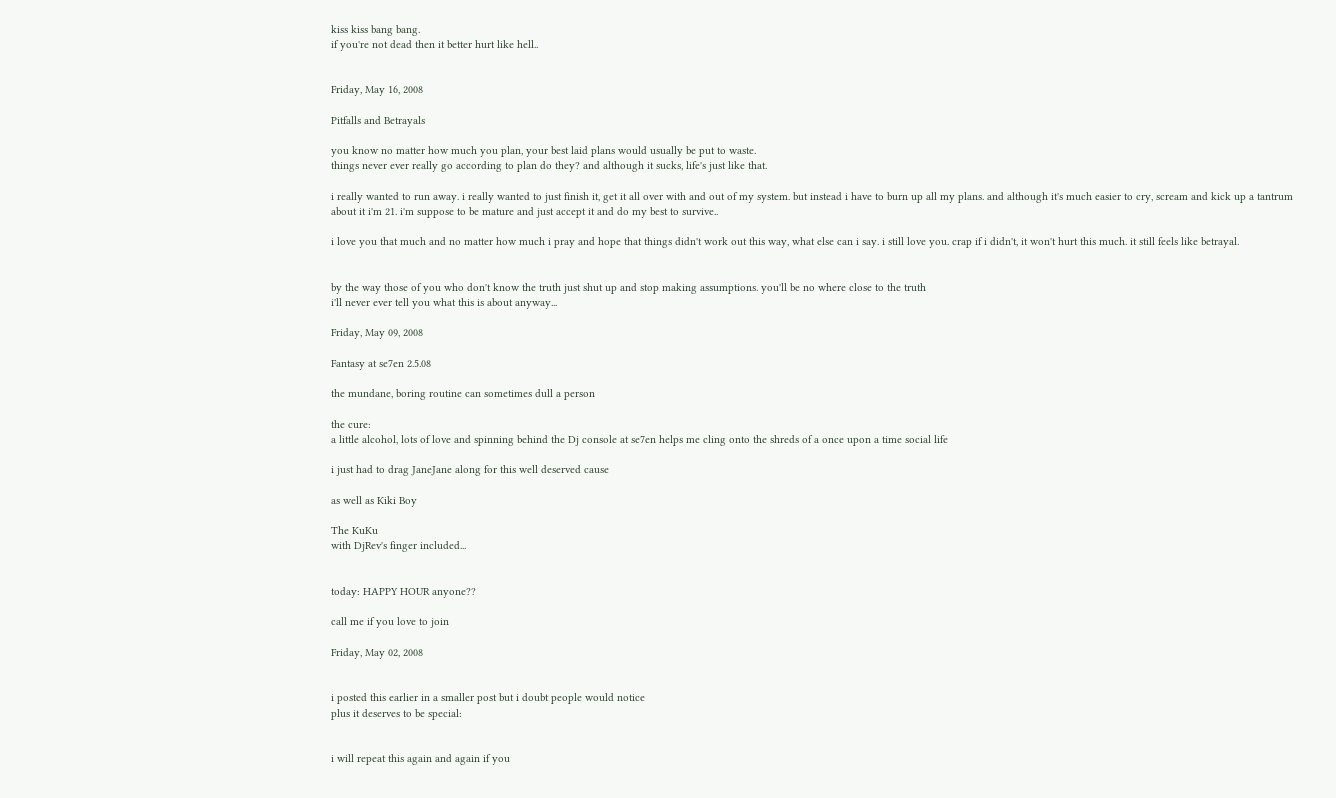kiss kiss bang bang.
if you're not dead then it better hurt like hell..


Friday, May 16, 2008

Pitfalls and Betrayals

you know no matter how much you plan, your best laid plans would usually be put to waste.
things never ever really go according to plan do they? and although it sucks, life's just like that.

i really wanted to run away. i really wanted to just finish it, get it all over with and out of my system. but instead i have to burn up all my plans. and although it's much easier to cry, scream and kick up a tantrum about it i'm 21. i'm suppose to be mature and just accept it and do my best to survive..

i love you that much and no matter how much i pray and hope that things didn't work out this way, what else can i say. i still love you. crap if i didn't, it won't hurt this much. it still feels like betrayal.


by the way those of you who don't know the truth just shut up and stop making assumptions. you'll be no where close to the truth
i'll never ever tell you what this is about anyway...

Friday, May 09, 2008

Fantasy at se7en 2.5.08

the mundane, boring routine can sometimes dull a person

the cure:
a little alcohol, lots of love and spinning behind the Dj console at se7en helps me cling onto the shreds of a once upon a time social life

i just had to drag JaneJane along for this well deserved cause

as well as Kiki Boy

The KuKu
with DjRev's finger included...


today: HAPPY HOUR anyone??

call me if you love to join

Friday, May 02, 2008


i posted this earlier in a smaller post but i doubt people would notice
plus it deserves to be special:


i will repeat this again and again if you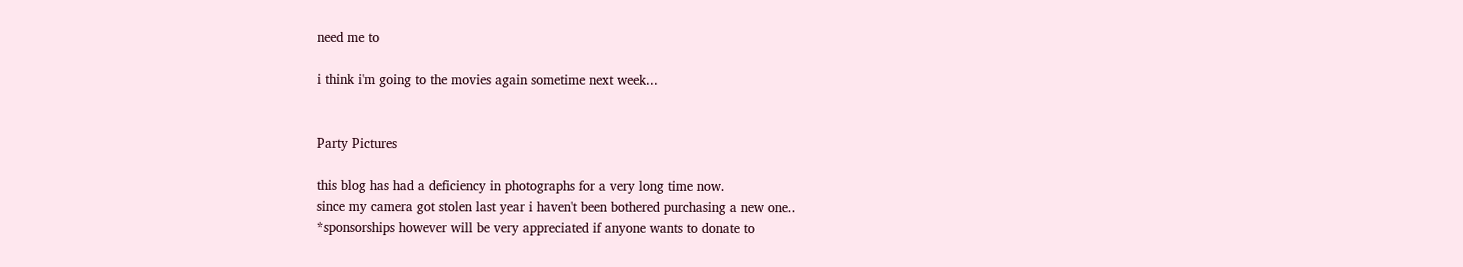need me to

i think i'm going to the movies again sometime next week...


Party Pictures

this blog has had a deficiency in photographs for a very long time now.
since my camera got stolen last year i haven't been bothered purchasing a new one..
*sponsorships however will be very appreciated if anyone wants to donate to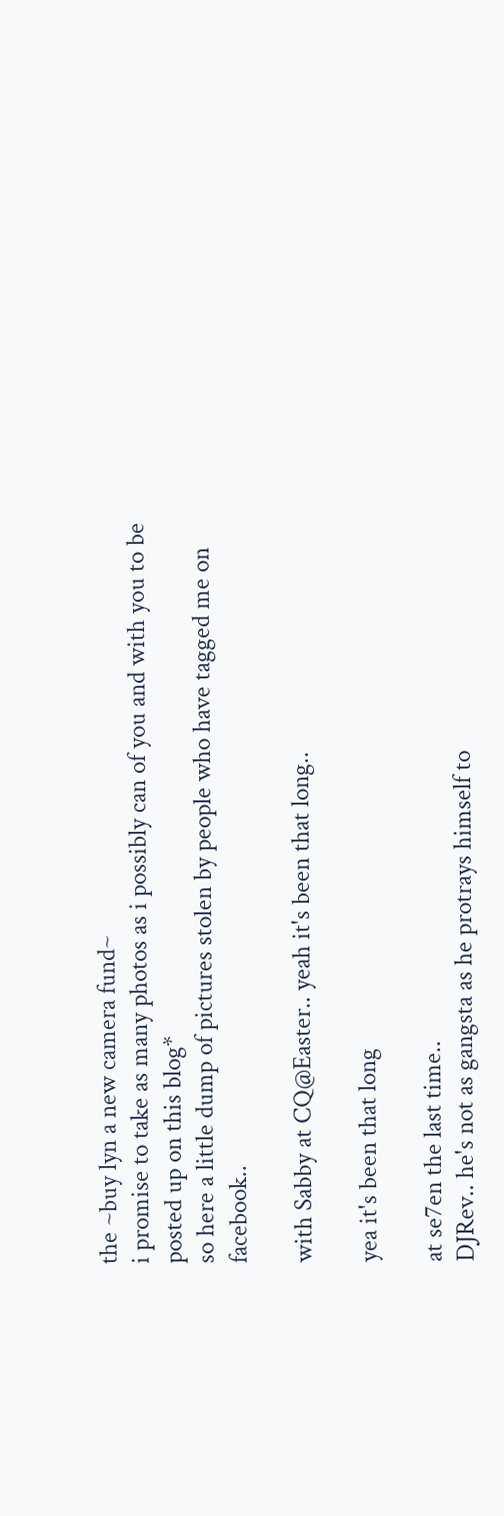the ~buy lyn a new camera fund~
i promise to take as many photos as i possibly can of you and with you to be posted up on this blog*
so here a little dump of pictures stolen by people who have tagged me on facebook..

with Sabby at CQ@Easter.. yeah it's been that long..

yea it's been that long

at se7en the last time..
DJRev.. he's not as gangsta as he protrays himself to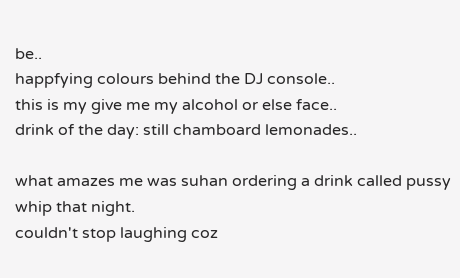be..
happfying colours behind the DJ console..
this is my give me my alcohol or else face..
drink of the day: still chamboard lemonades..

what amazes me was suhan ordering a drink called pussy whip that night.
couldn't stop laughing coz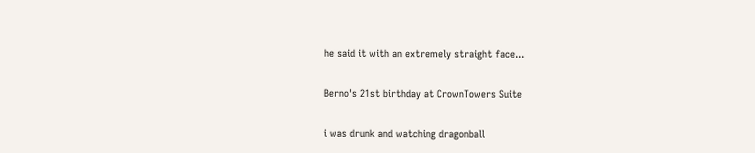he said it with an extremely straight face...

Berno's 21st birthday at CrownTowers Suite

i was drunk and watching dragonball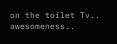on the toilet Tv.. awesomeness..